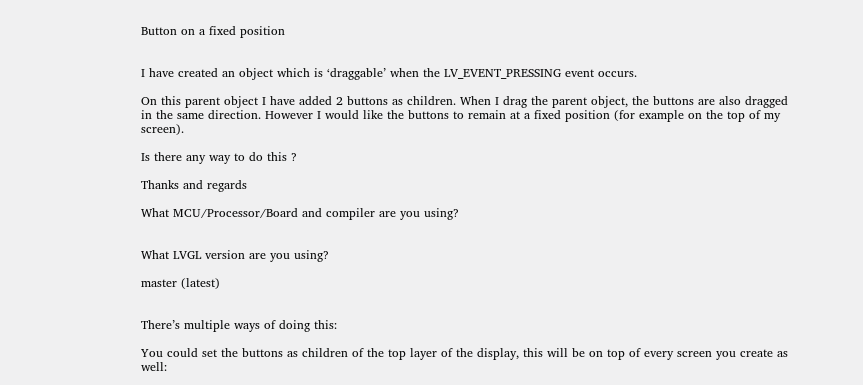Button on a fixed position


I have created an object which is ‘draggable’ when the LV_EVENT_PRESSING event occurs.

On this parent object I have added 2 buttons as children. When I drag the parent object, the buttons are also dragged in the same direction. However I would like the buttons to remain at a fixed position (for example on the top of my screen).

Is there any way to do this ?

Thanks and regards

What MCU/Processor/Board and compiler are you using?


What LVGL version are you using?

master (latest)


There’s multiple ways of doing this:

You could set the buttons as children of the top layer of the display, this will be on top of every screen you create as well: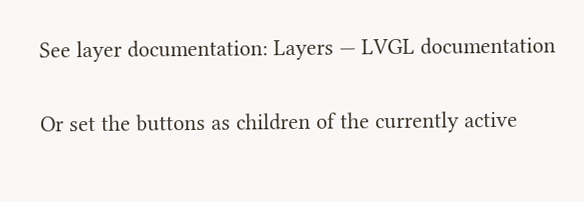See layer documentation: Layers — LVGL documentation

Or set the buttons as children of the currently active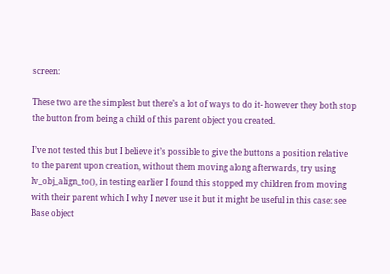screen:

These two are the simplest but there’s a lot of ways to do it- however they both stop the button from being a child of this parent object you created.

I’ve not tested this but I believe it’s possible to give the buttons a position relative to the parent upon creation, without them moving along afterwards, try using lv_obj_align_to(), in testing earlier I found this stopped my children from moving with their parent which I why I never use it but it might be useful in this case: see Base object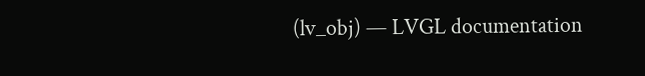(lv_obj) — LVGL documentation